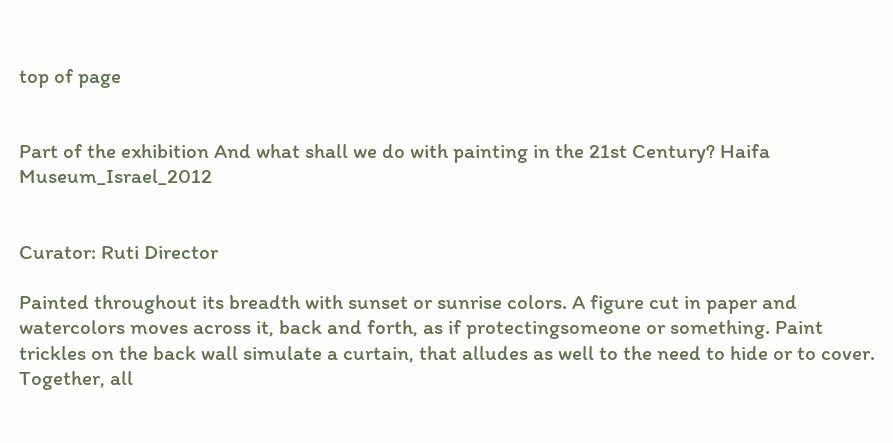top of page


Part of the exhibition And what shall we do with painting in the 21st Century? Haifa Museum_Israel_2012


Curator: Ruti Director

Painted throughout its breadth with sunset or sunrise colors. A figure cut in paper and watercolors moves across it, back and forth, as if protectingsomeone or something. Paint trickles on the back wall simulate a curtain, that alludes as well to the need to hide or to cover. Together, all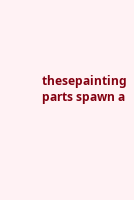thesepainting parts spawn a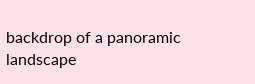backdrop of a panoramic landscape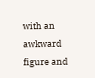with an awkward figure and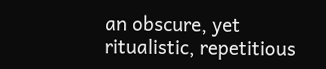an obscure, yet ritualistic, repetitious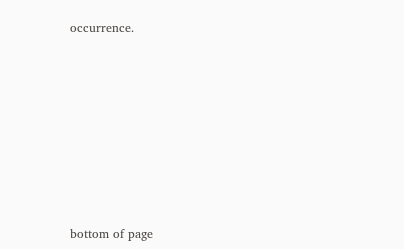occurrence.










bottom of page